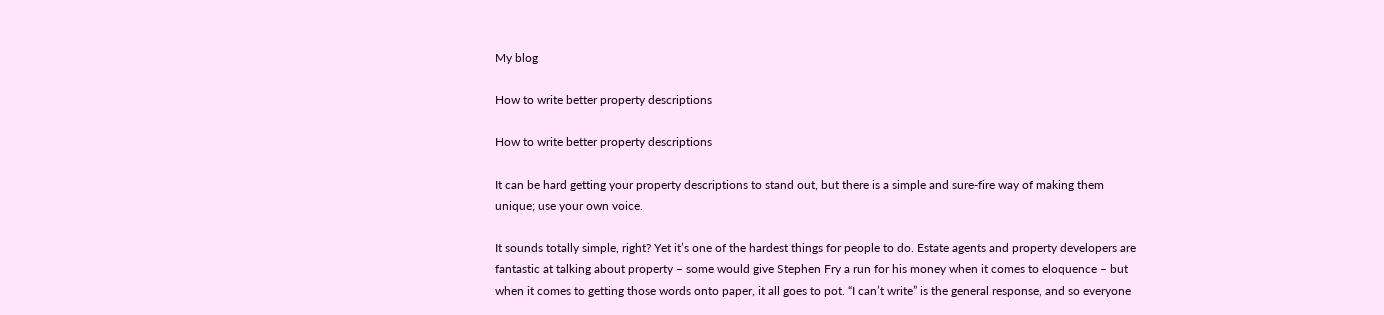My blog

How to write better property descriptions

How to write better property descriptions

It can be hard getting your property descriptions to stand out, but there is a simple and sure-fire way of making them unique; use your own voice.

It sounds totally simple, right? Yet it’s one of the hardest things for people to do. Estate agents and property developers are fantastic at talking about property – some would give Stephen Fry a run for his money when it comes to eloquence – but when it comes to getting those words onto paper, it all goes to pot. “I can’t write” is the general response, and so everyone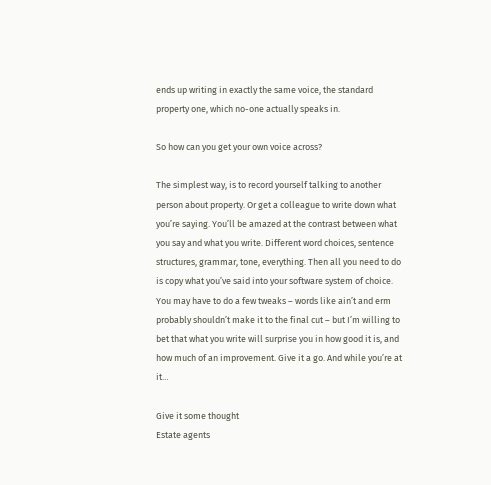ends up writing in exactly the same voice, the standard property one, which no-one actually speaks in.

So how can you get your own voice across?

The simplest way, is to record yourself talking to another person about property. Or get a colleague to write down what you’re saying. You’ll be amazed at the contrast between what you say and what you write. Different word choices, sentence structures, grammar, tone, everything. Then all you need to do is copy what you’ve said into your software system of choice. You may have to do a few tweaks – words like ain’t and erm probably shouldn’t make it to the final cut – but I’m willing to bet that what you write will surprise you in how good it is, and how much of an improvement. Give it a go. And while you’re at it…

Give it some thought
Estate agents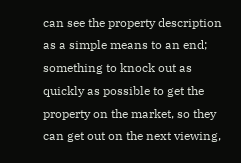can see the property description as a simple means to an end; something to knock out as quickly as possible to get the property on the market, so they can get out on the next viewing,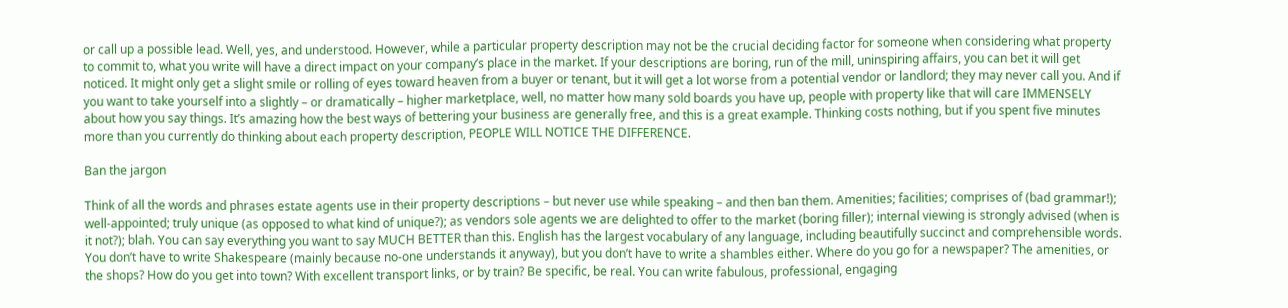or call up a possible lead. Well, yes, and understood. However, while a particular property description may not be the crucial deciding factor for someone when considering what property to commit to, what you write will have a direct impact on your company’s place in the market. If your descriptions are boring, run of the mill, uninspiring affairs, you can bet it will get noticed. It might only get a slight smile or rolling of eyes toward heaven from a buyer or tenant, but it will get a lot worse from a potential vendor or landlord; they may never call you. And if you want to take yourself into a slightly – or dramatically – higher marketplace, well, no matter how many sold boards you have up, people with property like that will care IMMENSELY about how you say things. It’s amazing how the best ways of bettering your business are generally free, and this is a great example. Thinking costs nothing, but if you spent five minutes more than you currently do thinking about each property description, PEOPLE WILL NOTICE THE DIFFERENCE.

Ban the jargon

Think of all the words and phrases estate agents use in their property descriptions – but never use while speaking – and then ban them. Amenities; facilities; comprises of (bad grammar!); well-appointed; truly unique (as opposed to what kind of unique?); as vendors sole agents we are delighted to offer to the market (boring filler); internal viewing is strongly advised (when is it not?); blah. You can say everything you want to say MUCH BETTER than this. English has the largest vocabulary of any language, including beautifully succinct and comprehensible words. You don’t have to write Shakespeare (mainly because no-one understands it anyway), but you don’t have to write a shambles either. Where do you go for a newspaper? The amenities, or the shops? How do you get into town? With excellent transport links, or by train? Be specific, be real. You can write fabulous, professional, engaging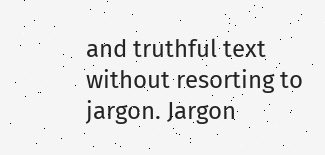and truthful text without resorting to jargon. Jargon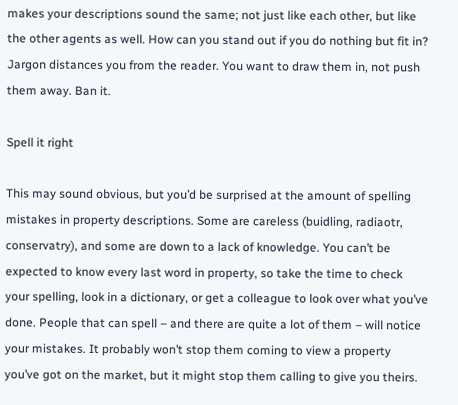makes your descriptions sound the same; not just like each other, but like the other agents as well. How can you stand out if you do nothing but fit in? Jargon distances you from the reader. You want to draw them in, not push them away. Ban it.

Spell it right

This may sound obvious, but you’d be surprised at the amount of spelling mistakes in property descriptions. Some are careless (buidling, radiaotr, conservatry), and some are down to a lack of knowledge. You can’t be expected to know every last word in property, so take the time to check your spelling, look in a dictionary, or get a colleague to look over what you’ve done. People that can spell – and there are quite a lot of them – will notice your mistakes. It probably won’t stop them coming to view a property you’ve got on the market, but it might stop them calling to give you theirs.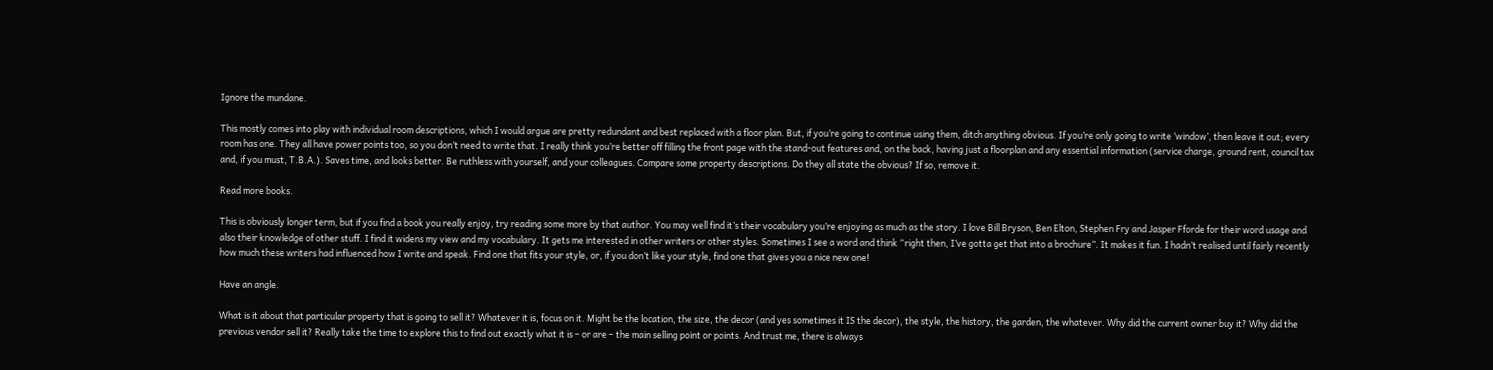Ignore the mundane.

This mostly comes into play with individual room descriptions, which I would argue are pretty redundant and best replaced with a floor plan. But, if you’re going to continue using them, ditch anything obvious. If you’re only going to write ‘window’, then leave it out; every room has one. They all have power points too, so you don’t need to write that. I really think you’re better off filling the front page with the stand-out features and, on the back, having just a floorplan and any essential information (service charge, ground rent, council tax and, if you must, T.B.A.). Saves time, and looks better. Be ruthless with yourself, and your colleagues. Compare some property descriptions. Do they all state the obvious? If so, remove it.

Read more books.

This is obviously longer term, but if you find a book you really enjoy, try reading some more by that author. You may well find it’s their vocabulary you’re enjoying as much as the story. I love Bill Bryson, Ben Elton, Stephen Fry and Jasper Fforde for their word usage and also their knowledge of other stuff. I find it widens my view and my vocabulary. It gets me interested in other writers or other styles. Sometimes I see a word and think “right then, I’ve gotta get that into a brochure”. It makes it fun. I hadn’t realised until fairly recently how much these writers had influenced how I write and speak. Find one that fits your style, or, if you don’t like your style, find one that gives you a nice new one!

Have an angle.

What is it about that particular property that is going to sell it? Whatever it is, focus on it. Might be the location, the size, the decor (and yes sometimes it IS the decor), the style, the history, the garden, the whatever. Why did the current owner buy it? Why did the previous vendor sell it? Really take the time to explore this to find out exactly what it is – or are – the main selling point or points. And trust me, there is always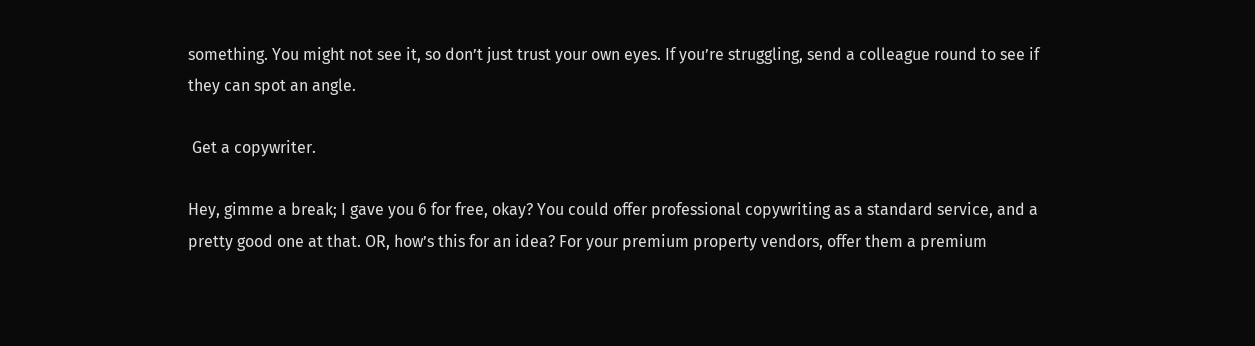something. You might not see it, so don’t just trust your own eyes. If you’re struggling, send a colleague round to see if they can spot an angle.

 Get a copywriter.

Hey, gimme a break; I gave you 6 for free, okay? You could offer professional copywriting as a standard service, and a pretty good one at that. OR, how’s this for an idea? For your premium property vendors, offer them a premium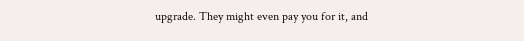upgrade. They might even pay you for it, and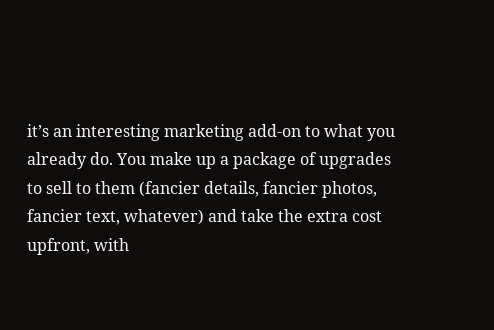it’s an interesting marketing add-on to what you already do. You make up a package of upgrades to sell to them (fancier details, fancier photos, fancier text, whatever) and take the extra cost upfront, with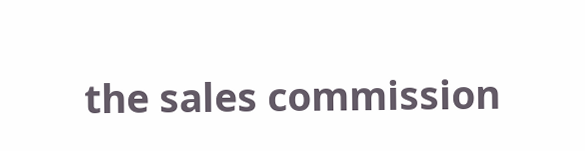the sales commission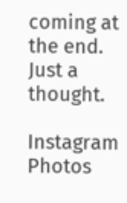coming at the end. Just a thought.

Instagram Photos